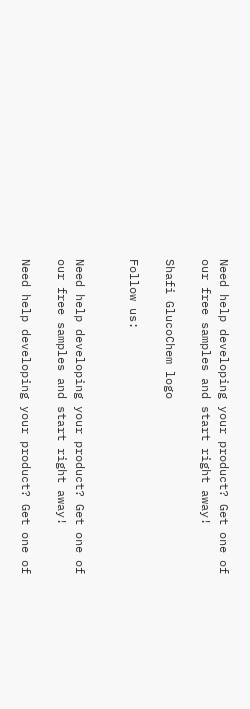Need help developing your product? Get one of our free samples and start right away!

Shafi GlucoChem logo

Follow us:


Need help developing your product? Get one of our free samples and start right away!

Need help developing your product? Get one of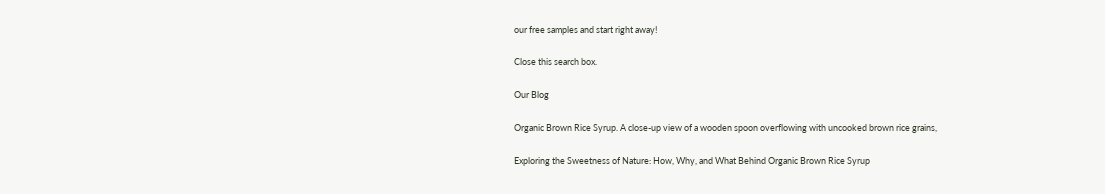our free samples and start right away!

Close this search box.

Our Blog

Organic Brown Rice Syrup. A close-up view of a wooden spoon overflowing with uncooked brown rice grains,

Exploring the Sweetness of Nature: How, Why, and What Behind Organic Brown Rice Syrup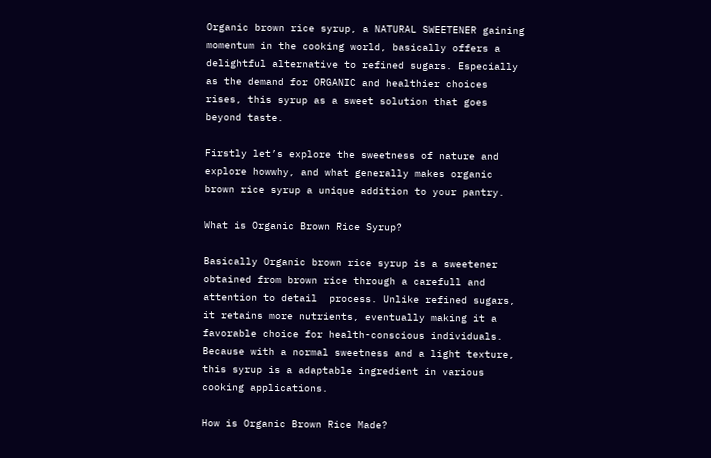Organic brown rice syrup, a NATURAL SWEETENER gaining momentum in the cooking world, basically offers a delightful alternative to refined sugars. Especially as the demand for ORGANIC and healthier choices rises, this syrup as a sweet solution that goes beyond taste.

Firstly let’s explore the sweetness of nature and explore howwhy, and what generally makes organic brown rice syrup a unique addition to your pantry.

What is Organic Brown Rice Syrup?

Basically Organic brown rice syrup is a sweetener obtained from brown rice through a carefull and attention to detail  process. Unlike refined sugars, it retains more nutrients, eventually making it a favorable choice for health-conscious individuals. Because with a normal sweetness and a light texture, this syrup is a adaptable ingredient in various cooking applications.

How is Organic Brown Rice Made?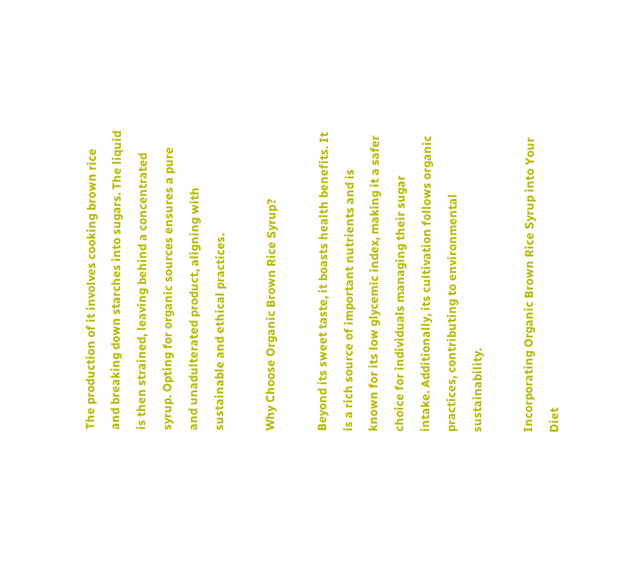The production of it involves cooking brown rice and breaking down starches into sugars. The liquid is then strained, leaving behind a concentrated syrup. Opting for organic sources ensures a pure and unadulterated product, aligning with sustainable and ethical practices.

Why Choose Organic Brown Rice Syrup?

Beyond its sweet taste, it boasts health benefits. It is a rich source of important nutrients and is known for its low glycemic index, making it a safer choice for individuals managing their sugar intake. Additionally, its cultivation follows organic practices, contributing to environmental sustainability.

Incorporating Organic Brown Rice Syrup into Your Diet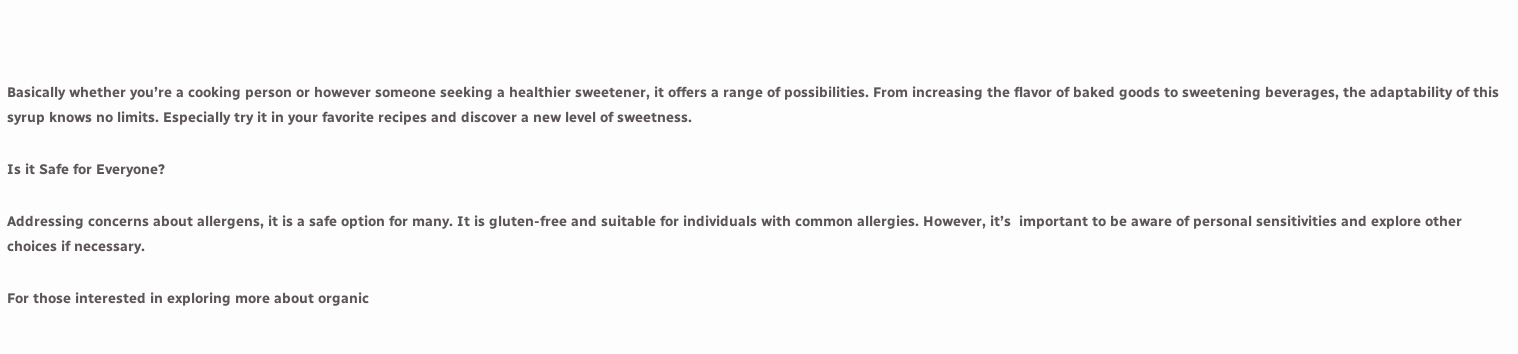Basically whether you’re a cooking person or however someone seeking a healthier sweetener, it offers a range of possibilities. From increasing the flavor of baked goods to sweetening beverages, the adaptability of this syrup knows no limits. Especially try it in your favorite recipes and discover a new level of sweetness.

Is it Safe for Everyone?

Addressing concerns about allergens, it is a safe option for many. It is gluten-free and suitable for individuals with common allergies. However, it’s  important to be aware of personal sensitivities and explore other choices if necessary.

For those interested in exploring more about organic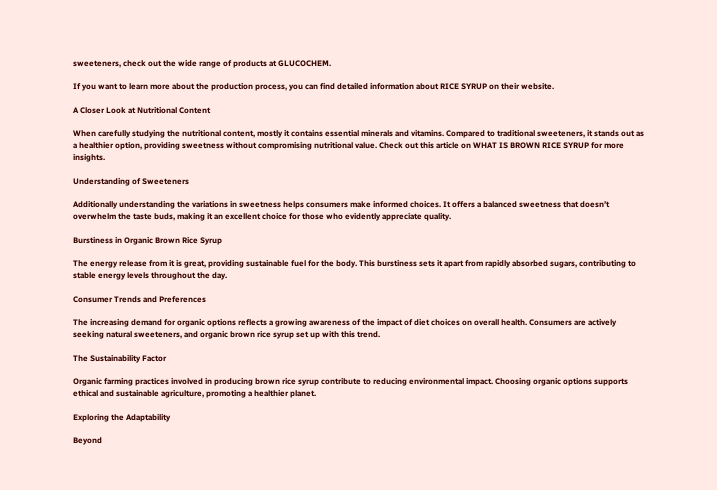sweeteners, check out the wide range of products at GLUCOCHEM.

If you want to learn more about the production process, you can find detailed information about RICE SYRUP on their website.

A Closer Look at Nutritional Content

When carefully studying the nutritional content, mostly it contains essential minerals and vitamins. Compared to traditional sweeteners, it stands out as a healthier option, providing sweetness without compromising nutritional value. Check out this article on WHAT IS BROWN RICE SYRUP for more insights.

Understanding of Sweeteners

Additionally understanding the variations in sweetness helps consumers make informed choices. It offers a balanced sweetness that doesn’t overwhelm the taste buds, making it an excellent choice for those who evidently appreciate quality.

Burstiness in Organic Brown Rice Syrup

The energy release from it is great, providing sustainable fuel for the body. This burstiness sets it apart from rapidly absorbed sugars, contributing to stable energy levels throughout the day.

Consumer Trends and Preferences

The increasing demand for organic options reflects a growing awareness of the impact of diet choices on overall health. Consumers are actively seeking natural sweeteners, and organic brown rice syrup set up with this trend.

The Sustainability Factor

Organic farming practices involved in producing brown rice syrup contribute to reducing environmental impact. Choosing organic options supports ethical and sustainable agriculture, promoting a healthier planet.

Exploring the Adaptability

Beyond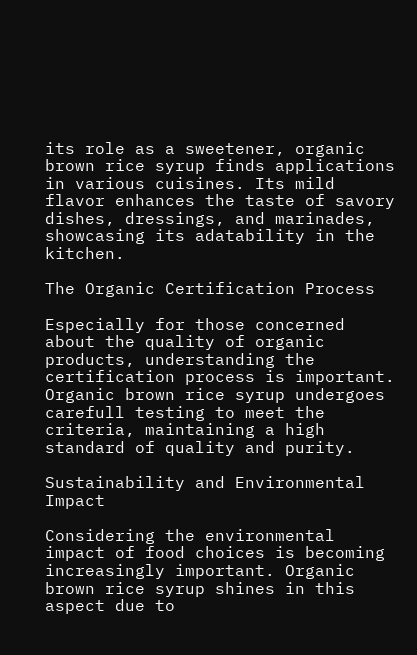its role as a sweetener, organic brown rice syrup finds applications in various cuisines. Its mild flavor enhances the taste of savory dishes, dressings, and marinades, showcasing its adatability in the kitchen.

The Organic Certification Process

Especially for those concerned about the quality of organic products, understanding the certification process is important. Organic brown rice syrup undergoes carefull testing to meet the criteria, maintaining a high standard of quality and purity.

Sustainability and Environmental Impact

Considering the environmental impact of food choices is becoming increasingly important. Organic brown rice syrup shines in this aspect due to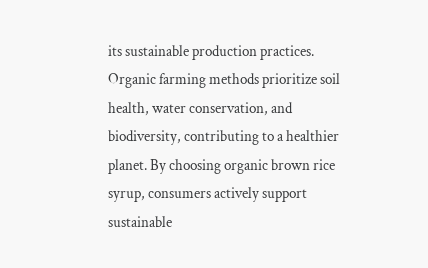its sustainable production practices. Organic farming methods prioritize soil health, water conservation, and biodiversity, contributing to a healthier planet. By choosing organic brown rice syrup, consumers actively support sustainable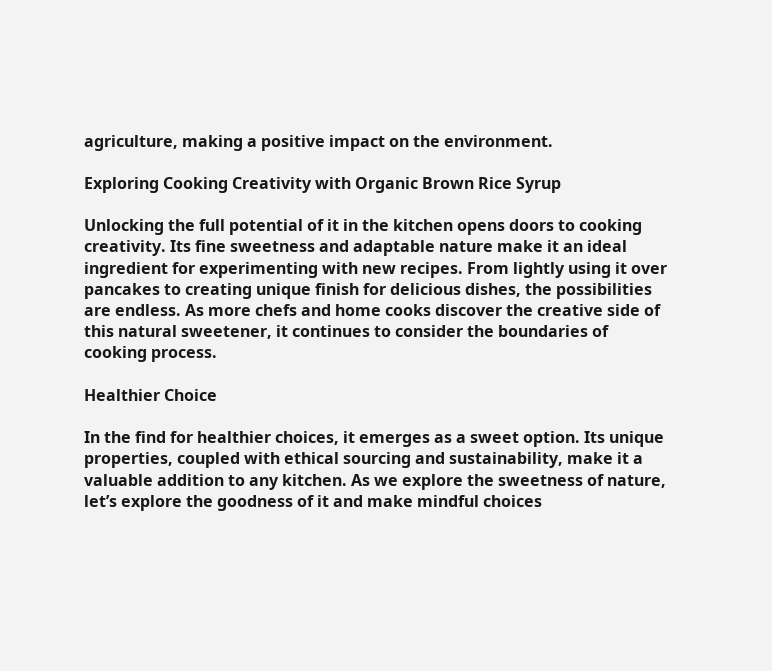agriculture, making a positive impact on the environment.

Exploring Cooking Creativity with Organic Brown Rice Syrup

Unlocking the full potential of it in the kitchen opens doors to cooking creativity. Its fine sweetness and adaptable nature make it an ideal ingredient for experimenting with new recipes. From lightly using it over pancakes to creating unique finish for delicious dishes, the possibilities are endless. As more chefs and home cooks discover the creative side of this natural sweetener, it continues to consider the boundaries of cooking process.

Healthier Choice

In the find for healthier choices, it emerges as a sweet option. Its unique properties, coupled with ethical sourcing and sustainability, make it a valuable addition to any kitchen. As we explore the sweetness of nature, let’s explore the goodness of it and make mindful choices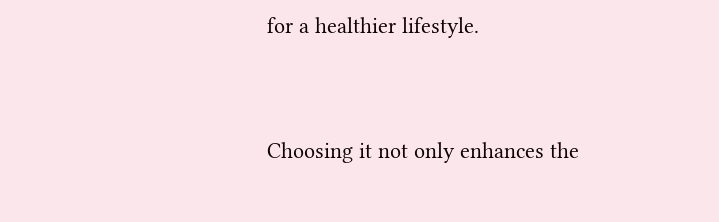for a healthier lifestyle.


Choosing it not only enhances the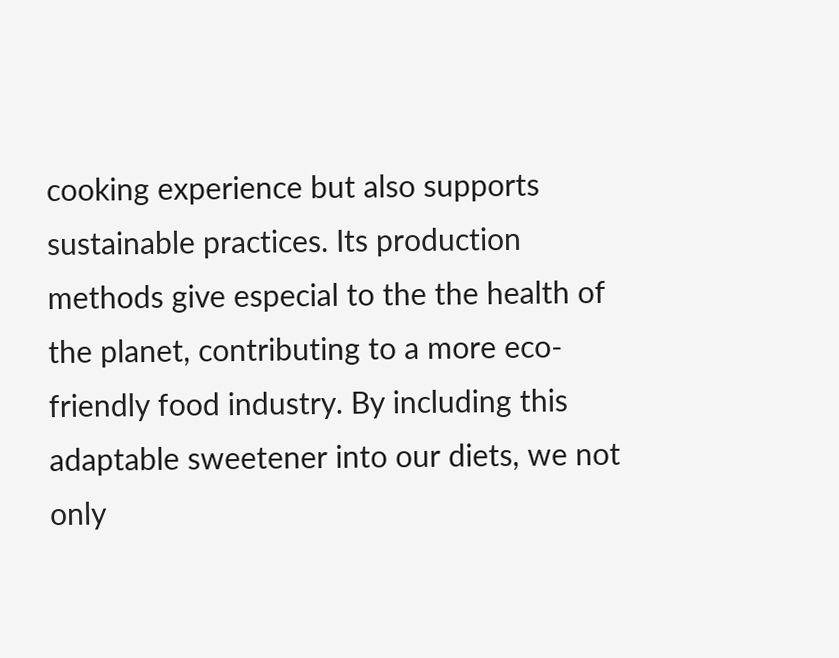cooking experience but also supports sustainable practices. Its production methods give especial to the the health of the planet, contributing to a more eco-friendly food industry. By including this adaptable sweetener into our diets, we not only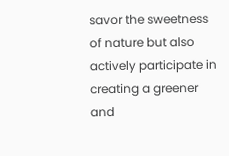savor the sweetness of nature but also actively participate in creating a greener and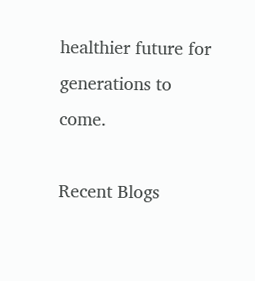healthier future for generations to come.

Recent Blogs